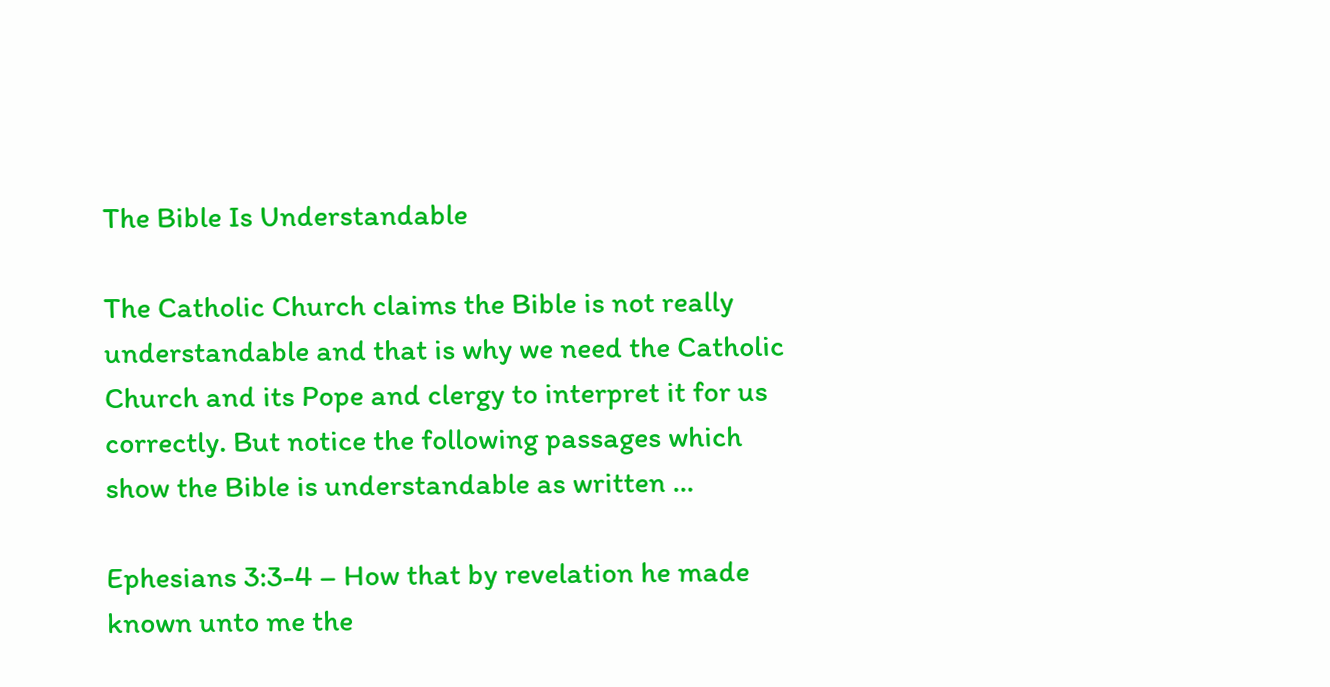The Bible Is Understandable

The Catholic Church claims the Bible is not really understandable and that is why we need the Catholic Church and its Pope and clergy to interpret it for us correctly. But notice the following passages which show the Bible is understandable as written …

Ephesians 3:3-4 – How that by revelation he made known unto me the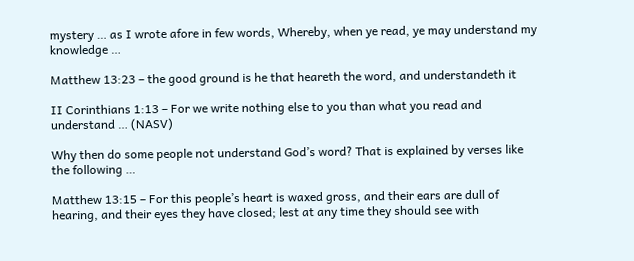mystery … as I wrote afore in few words, Whereby, when ye read, ye may understand my knowledge …

Matthew 13:23 – the good ground is he that heareth the word, and understandeth it

II Corinthians 1:13 – For we write nothing else to you than what you read and understand … (NASV)

Why then do some people not understand God’s word? That is explained by verses like the following …

Matthew 13:15 – For this people’s heart is waxed gross, and their ears are dull of hearing, and their eyes they have closed; lest at any time they should see with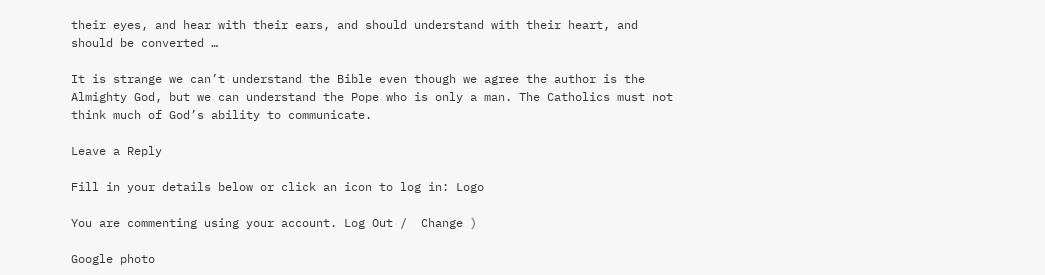their eyes, and hear with their ears, and should understand with their heart, and should be converted …

It is strange we can’t understand the Bible even though we agree the author is the Almighty God, but we can understand the Pope who is only a man. The Catholics must not think much of God’s ability to communicate.

Leave a Reply

Fill in your details below or click an icon to log in: Logo

You are commenting using your account. Log Out /  Change )

Google photo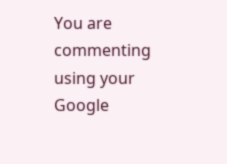You are commenting using your Google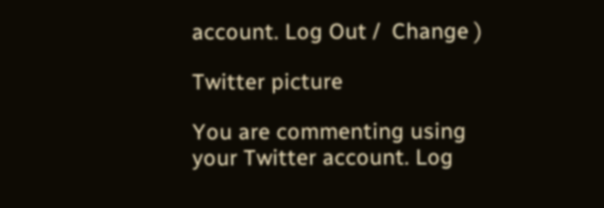account. Log Out /  Change )

Twitter picture

You are commenting using your Twitter account. Log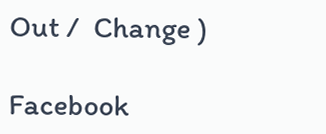Out /  Change )

Facebook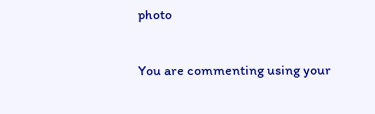photo

You are commenting using your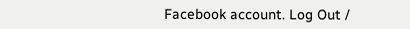Facebook account. Log Out /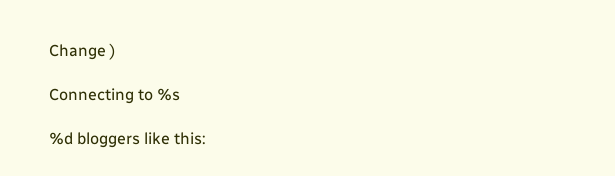Change )

Connecting to %s

%d bloggers like this: